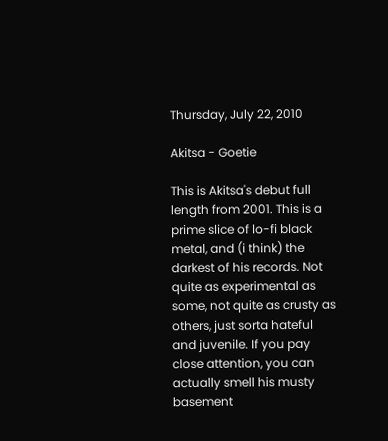Thursday, July 22, 2010

Akitsa - Goetie

This is Akitsa's debut full length from 2001. This is a prime slice of lo-fi black metal, and (i think) the darkest of his records. Not quite as experimental as some, not quite as crusty as others, just sorta hateful and juvenile. If you pay close attention, you can actually smell his musty basement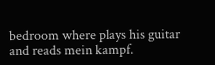bedroom where plays his guitar and reads mein kampf.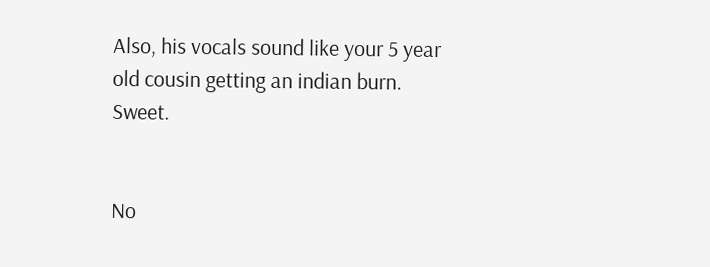Also, his vocals sound like your 5 year old cousin getting an indian burn. Sweet.


No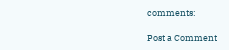comments:

Post a Comment